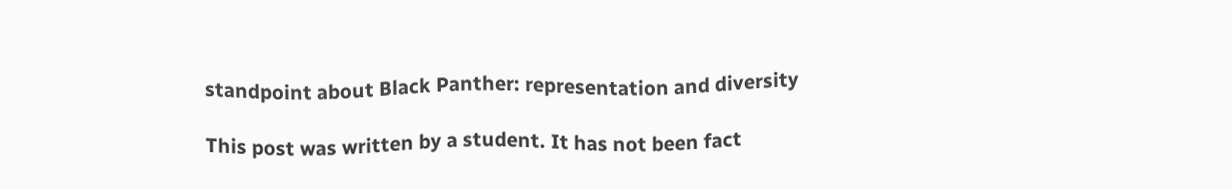standpoint about Black Panther: representation and diversity

This post was written by a student. It has not been fact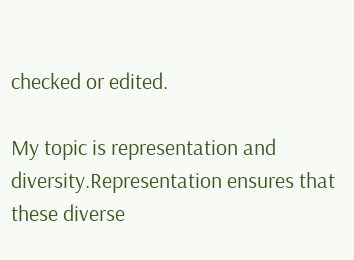checked or edited.

My topic is representation and diversity.Representation ensures that these diverse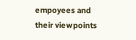empoyees and their viewpoints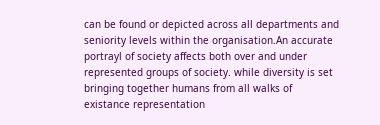can be found or depicted across all departments and seniority levels within the organisation.An accurate portrayl of society affects both over and under represented groups of society. while diversity is set bringing together humans from all walks of existance representation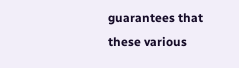guarantees that these various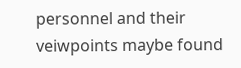personnel and their veiwpoints maybe found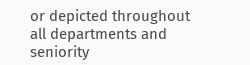or depicted throughout all departments and seniority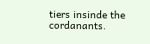tiers insinde the cordanants.